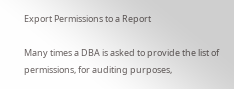Export Permissions to a Report

Many times a DBA is asked to provide the list of permissions, for auditing purposes,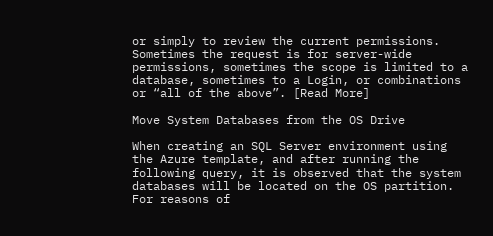or simply to review the current permissions. Sometimes the request is for server-wide permissions, sometimes the scope is limited to a database, sometimes to a Login, or combinations or “all of the above”. [Read More]

Move System Databases from the OS Drive

When creating an SQL Server environment using the Azure template, and after running the following query, it is observed that the system databases will be located on the OS partition. For reasons of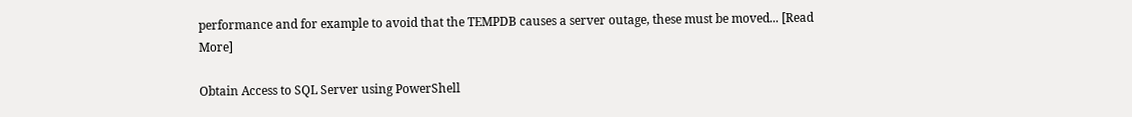performance and for example to avoid that the TEMPDB causes a server outage, these must be moved... [Read More]

Obtain Access to SQL Server using PowerShell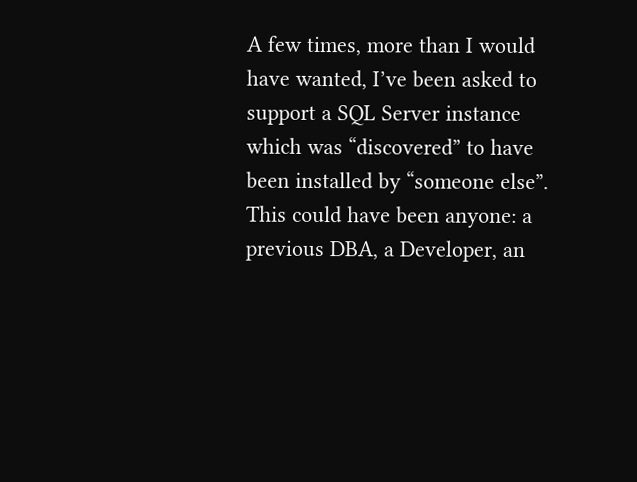A few times, more than I would have wanted, I’ve been asked to support a SQL Server instance which was “discovered” to have been installed by “someone else”. This could have been anyone: a previous DBA, a Developer, an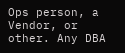Ops person, a Vendor, or other. Any DBA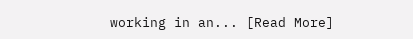working in an... [Read More]